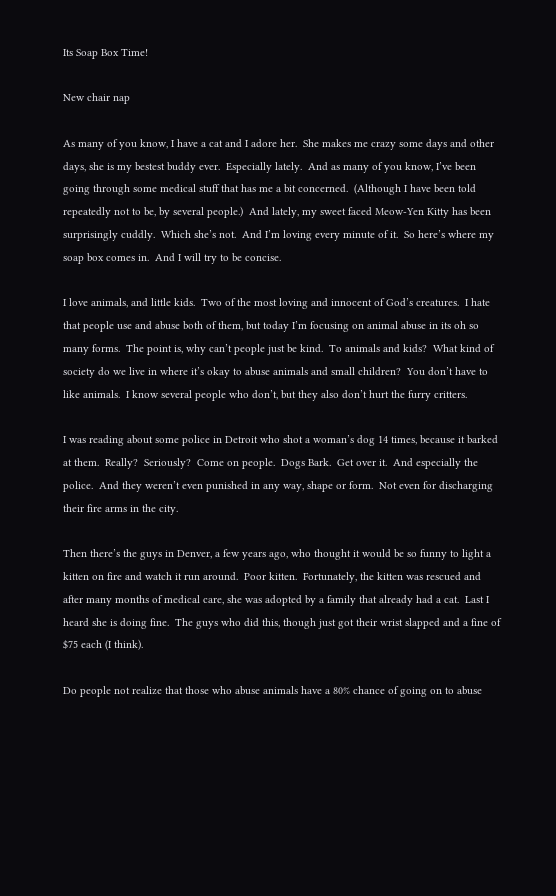Its Soap Box Time!

New chair nap

As many of you know, I have a cat and I adore her.  She makes me crazy some days and other days, she is my bestest buddy ever.  Especially lately.  And as many of you know, I’ve been going through some medical stuff that has me a bit concerned.  (Although I have been told repeatedly not to be, by several people.)  And lately, my sweet faced Meow-Yen Kitty has been surprisingly cuddly.  Which she’s not.  And I’m loving every minute of it.  So here’s where my soap box comes in.  And I will try to be concise.

I love animals, and little kids.  Two of the most loving and innocent of God’s creatures.  I hate that people use and abuse both of them, but today I’m focusing on animal abuse in its oh so many forms.  The point is, why can’t people just be kind.  To animals and kids?  What kind of society do we live in where it’s okay to abuse animals and small children?  You don’t have to like animals.  I know several people who don’t, but they also don’t hurt the furry critters.

I was reading about some police in Detroit who shot a woman’s dog 14 times, because it barked at them.  Really?  Seriously?  Come on people.  Dogs Bark.  Get over it.  And especially the police.  And they weren’t even punished in any way, shape or form.  Not even for discharging their fire arms in the city.

Then there’s the guys in Denver, a few years ago, who thought it would be so funny to light a kitten on fire and watch it run around.  Poor kitten.  Fortunately, the kitten was rescued and after many months of medical care, she was adopted by a family that already had a cat.  Last I heard she is doing fine.  The guys who did this, though just got their wrist slapped and a fine of $75 each (I think).

Do people not realize that those who abuse animals have a 80% chance of going on to abuse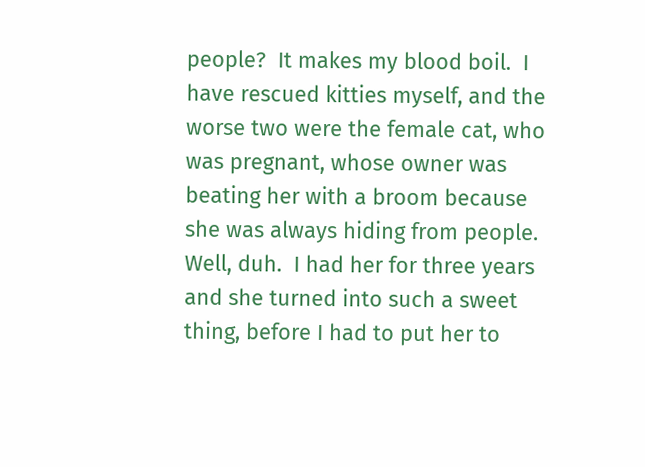people?  It makes my blood boil.  I have rescued kitties myself, and the worse two were the female cat, who was pregnant, whose owner was beating her with a broom because she was always hiding from people.  Well, duh.  I had her for three years and she turned into such a sweet thing, before I had to put her to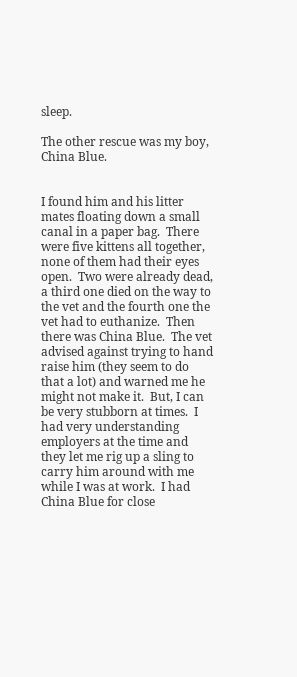sleep.

The other rescue was my boy, China Blue.


I found him and his litter mates floating down a small canal in a paper bag.  There were five kittens all together, none of them had their eyes open.  Two were already dead, a third one died on the way to the vet and the fourth one the vet had to euthanize.  Then there was China Blue.  The vet advised against trying to hand raise him (they seem to do that a lot) and warned me he might not make it.  But, I can be very stubborn at times.  I had very understanding employers at the time and they let me rig up a sling to carry him around with me while I was at work.  I had China Blue for close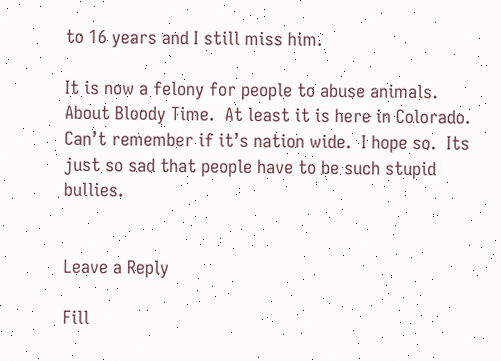to 16 years and I still miss him.

It is now a felony for people to abuse animals.  About Bloody Time.  At least it is here in Colorado.  Can’t remember if it’s nation wide.  I hope so.  Its just so sad that people have to be such stupid bullies.


Leave a Reply

Fill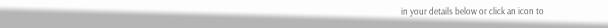in your details below or click an icon to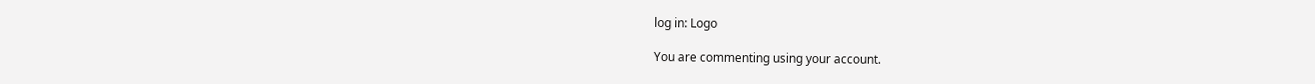log in: Logo

You are commenting using your account.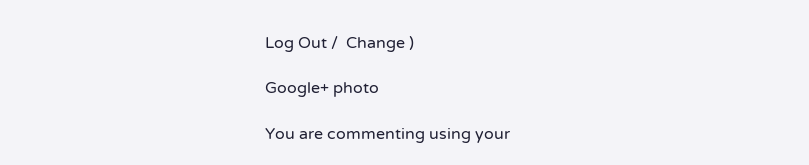Log Out /  Change )

Google+ photo

You are commenting using your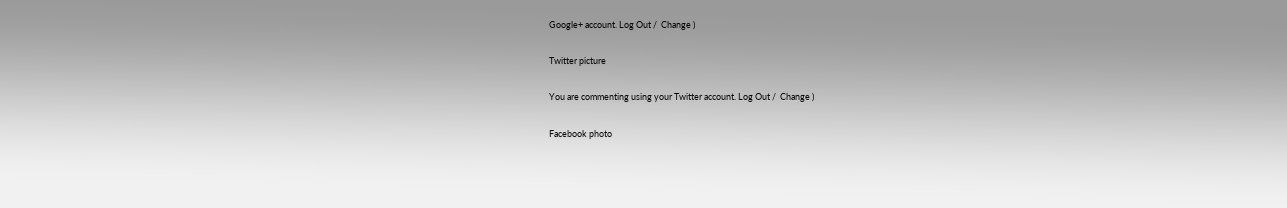Google+ account. Log Out /  Change )

Twitter picture

You are commenting using your Twitter account. Log Out /  Change )

Facebook photo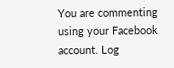You are commenting using your Facebook account. Log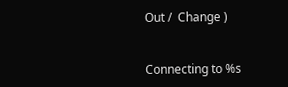Out /  Change )


Connecting to %s